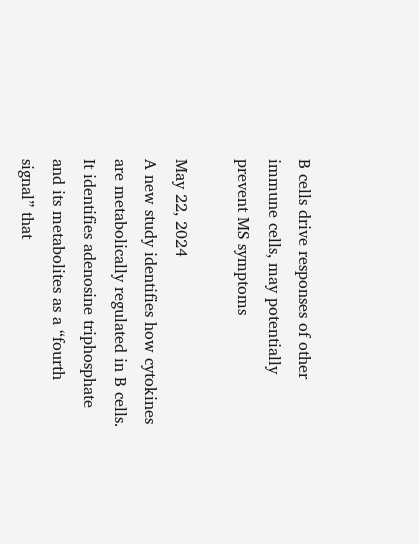B cells drive responses of other immune cells, may potentially prevent MS symptoms

May 22, 2024
A new study identifies how cytokines are metabolically regulated in B cells. It identifies adenosine triphosphate and its metabolites as a “fourth signal” that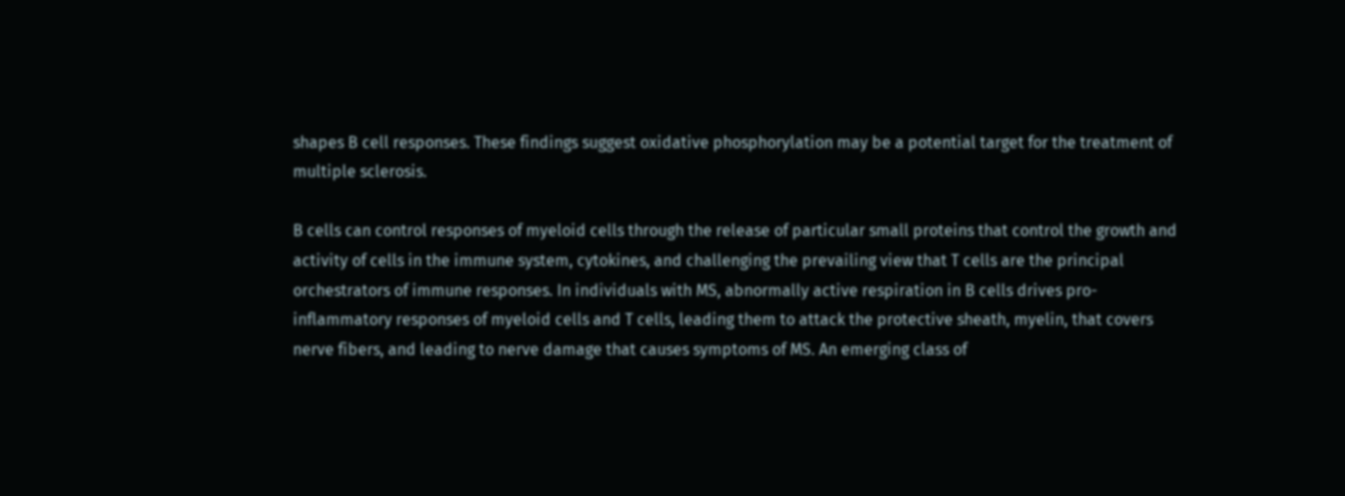shapes B cell responses. These findings suggest oxidative phosphorylation may be a potential target for the treatment of multiple sclerosis.

B cells can control responses of myeloid cells through the release of particular small proteins that control the growth and activity of cells in the immune system, cytokines, and challenging the prevailing view that T cells are the principal orchestrators of immune responses. In individuals with MS, abnormally active respiration in B cells drives pro-inflammatory responses of myeloid cells and T cells, leading them to attack the protective sheath, myelin, that covers nerve fibers, and leading to nerve damage that causes symptoms of MS. An emerging class of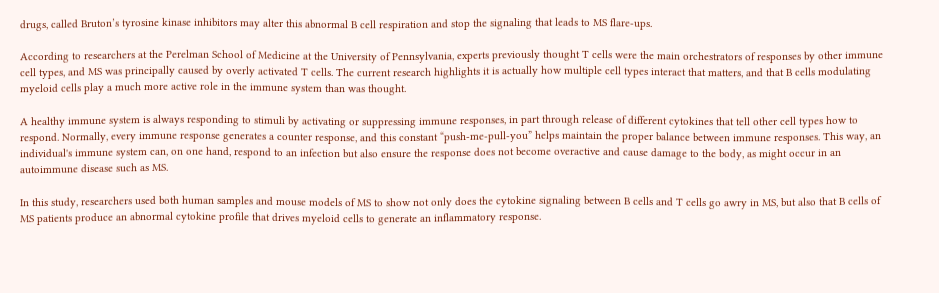drugs, called Bruton’s tyrosine kinase inhibitors may alter this abnormal B cell respiration and stop the signaling that leads to MS flare-ups.

According to researchers at the Perelman School of Medicine at the University of Pennsylvania, experts previously thought T cells were the main orchestrators of responses by other immune cell types, and MS was principally caused by overly activated T cells. The current research highlights it is actually how multiple cell types interact that matters, and that B cells modulating myeloid cells play a much more active role in the immune system than was thought.

A healthy immune system is always responding to stimuli by activating or suppressing immune responses, in part through release of different cytokines that tell other cell types how to respond. Normally, every immune response generates a counter response, and this constant “push-me-pull-you” helps maintain the proper balance between immune responses. This way, an individual's immune system can, on one hand, respond to an infection but also ensure the response does not become overactive and cause damage to the body, as might occur in an autoimmune disease such as MS.

In this study, researchers used both human samples and mouse models of MS to show not only does the cytokine signaling between B cells and T cells go awry in MS, but also that B cells of MS patients produce an abnormal cytokine profile that drives myeloid cells to generate an inflammatory response.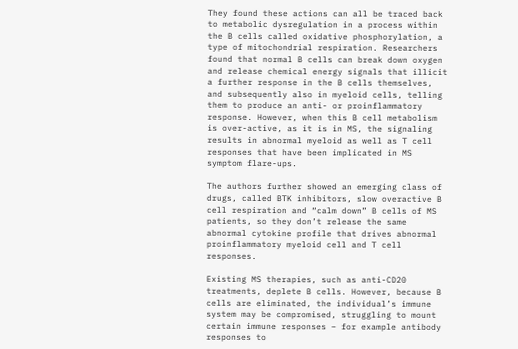They found these actions can all be traced back to metabolic dysregulation in a process within the B cells called oxidative phosphorylation, a type of mitochondrial respiration. Researchers found that normal B cells can break down oxygen and release chemical energy signals that illicit a further response in the B cells themselves, and subsequently also in myeloid cells, telling them to produce an anti- or proinflammatory response. However, when this B cell metabolism is over-active, as it is in MS, the signaling results in abnormal myeloid as well as T cell responses that have been implicated in MS symptom flare-ups.

The authors further showed an emerging class of drugs, called BTK inhibitors, slow overactive B cell respiration and “calm down” B cells of MS patients, so they don’t release the same abnormal cytokine profile that drives abnormal proinflammatory myeloid cell and T cell responses.

Existing MS therapies, such as anti-CD20 treatments, deplete B cells. However, because B cells are eliminated, the individual’s immune system may be compromised, struggling to mount certain immune responses – for example antibody responses to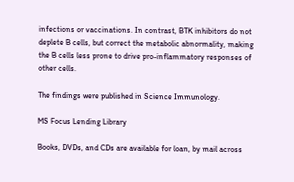infections or vaccinations. In contrast, BTK inhibitors do not deplete B cells, but correct the metabolic abnormality, making the B cells less prone to drive pro-inflammatory responses of other cells.

The findings were published in Science Immunology.

MS Focus Lending Library

Books, DVDs, and CDs are available for loan, by mail across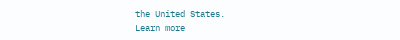the United States.
Learn more